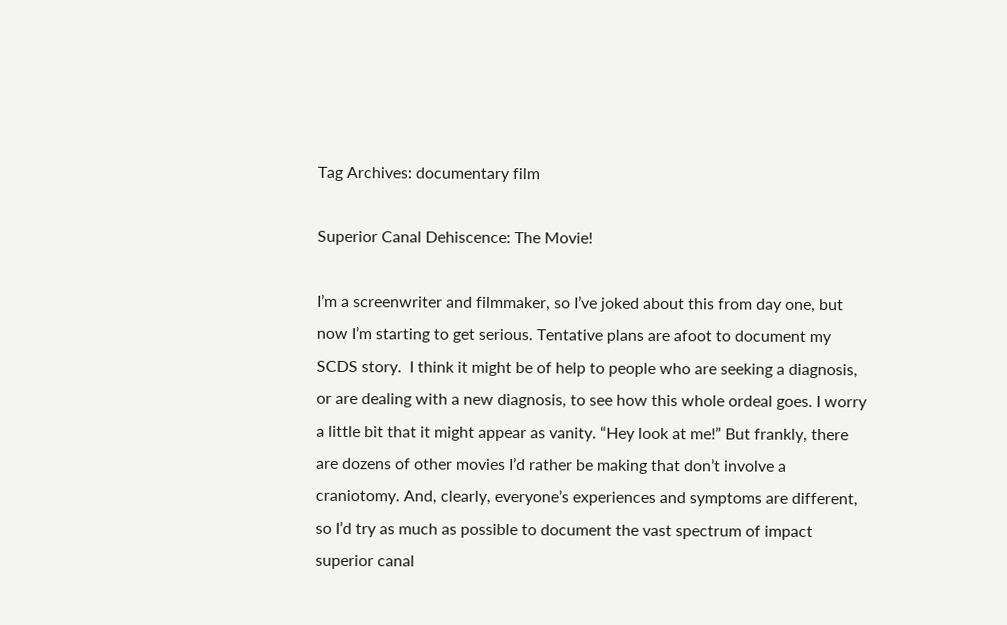Tag Archives: documentary film

Superior Canal Dehiscence: The Movie!

I’m a screenwriter and filmmaker, so I’ve joked about this from day one, but now I’m starting to get serious. Tentative plans are afoot to document my SCDS story.  I think it might be of help to people who are seeking a diagnosis, or are dealing with a new diagnosis, to see how this whole ordeal goes. I worry a little bit that it might appear as vanity. “Hey look at me!” But frankly, there are dozens of other movies I’d rather be making that don’t involve a craniotomy. And, clearly, everyone’s experiences and symptoms are different, so I’d try as much as possible to document the vast spectrum of impact superior canal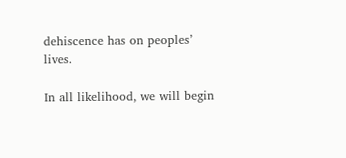dehiscence has on peoples’ lives.

In all likelihood, we will begin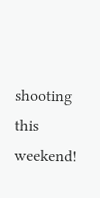shooting this weekend!